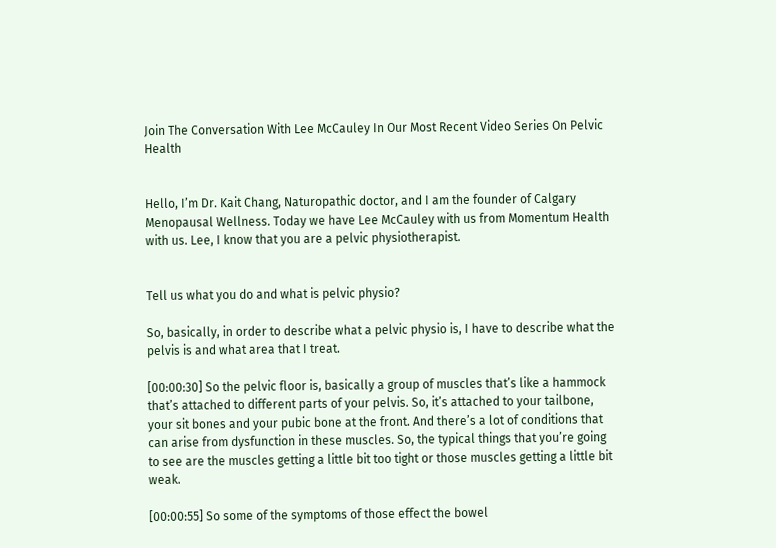Join The Conversation With Lee McCauley In Our Most Recent Video Series On Pelvic Health


Hello, I’m Dr. Kait Chang, Naturopathic doctor, and I am the founder of Calgary Menopausal Wellness. Today we have Lee McCauley with us from Momentum Health with us. Lee, I know that you are a pelvic physiotherapist.


Tell us what you do and what is pelvic physio?

So, basically, in order to describe what a pelvic physio is, I have to describe what the pelvis is and what area that I treat.

[00:00:30] So the pelvic floor is, basically a group of muscles that’s like a hammock that’s attached to different parts of your pelvis. So, it’s attached to your tailbone, your sit bones and your pubic bone at the front. And there’s a lot of conditions that can arise from dysfunction in these muscles. So, the typical things that you’re going to see are the muscles getting a little bit too tight or those muscles getting a little bit weak.

[00:00:55] So some of the symptoms of those effect the bowel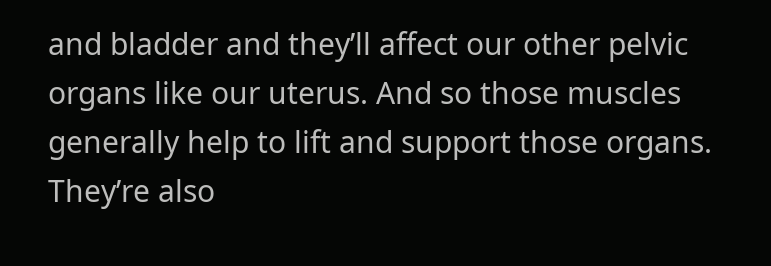and bladder and they’ll affect our other pelvic organs like our uterus. And so those muscles generally help to lift and support those organs. They’re also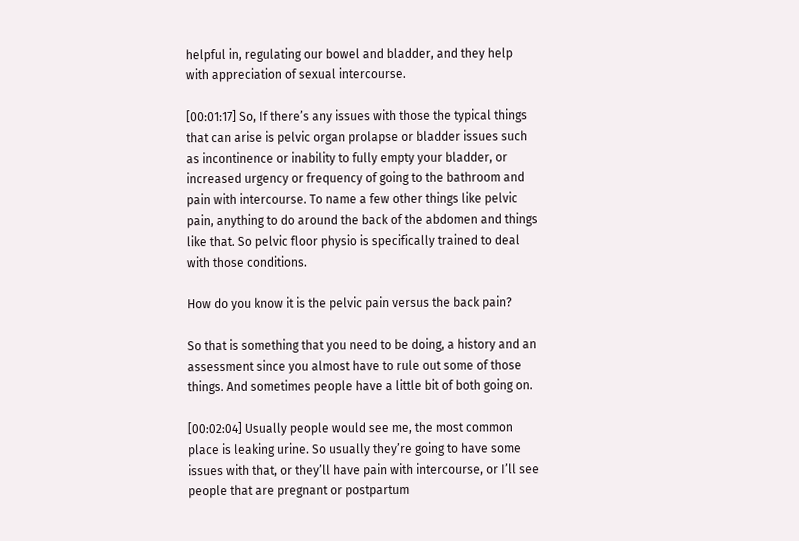helpful in, regulating our bowel and bladder, and they help with appreciation of sexual intercourse.

[00:01:17] So, If there’s any issues with those the typical things that can arise is pelvic organ prolapse or bladder issues such as incontinence or inability to fully empty your bladder, or increased urgency or frequency of going to the bathroom and pain with intercourse. To name a few other things like pelvic pain, anything to do around the back of the abdomen and things like that. So pelvic floor physio is specifically trained to deal with those conditions.

How do you know it is the pelvic pain versus the back pain?

So that is something that you need to be doing, a history and an assessment since you almost have to rule out some of those things. And sometimes people have a little bit of both going on.

[00:02:04] Usually people would see me, the most common place is leaking urine. So usually they’re going to have some issues with that, or they’ll have pain with intercourse, or I’ll see people that are pregnant or postpartum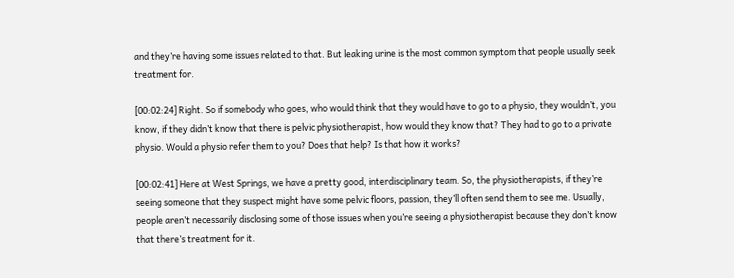and they’re having some issues related to that. But leaking urine is the most common symptom that people usually seek treatment for.

[00:02:24] Right. So if somebody who goes, who would think that they would have to go to a physio, they wouldn’t, you know, if they didn’t know that there is pelvic physiotherapist, how would they know that? They had to go to a private physio. Would a physio refer them to you? Does that help? Is that how it works?

[00:02:41] Here at West Springs, we have a pretty good, interdisciplinary team. So, the physiotherapists, if they’re seeing someone that they suspect might have some pelvic floors, passion, they’ll often send them to see me. Usually, people aren’t necessarily disclosing some of those issues when you’re seeing a physiotherapist because they don’t know that there’s treatment for it.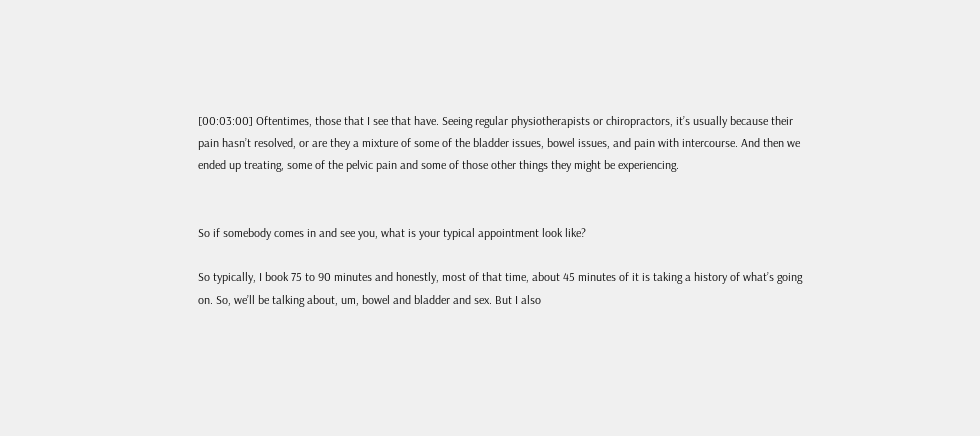[00:03:00] Oftentimes, those that I see that have. Seeing regular physiotherapists or chiropractors, it’s usually because their pain hasn’t resolved, or are they a mixture of some of the bladder issues, bowel issues, and pain with intercourse. And then we ended up treating, some of the pelvic pain and some of those other things they might be experiencing.


So if somebody comes in and see you, what is your typical appointment look like?

So typically, I book 75 to 90 minutes and honestly, most of that time, about 45 minutes of it is taking a history of what’s going on. So, we’ll be talking about, um, bowel and bladder and sex. But I also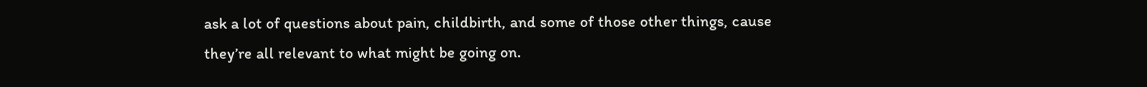ask a lot of questions about pain, childbirth, and some of those other things, cause they’re all relevant to what might be going on.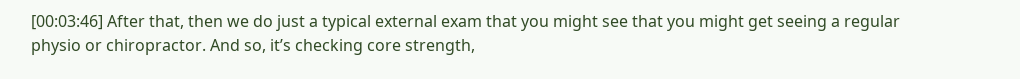[00:03:46] After that, then we do just a typical external exam that you might see that you might get seeing a regular physio or chiropractor. And so, it’s checking core strength,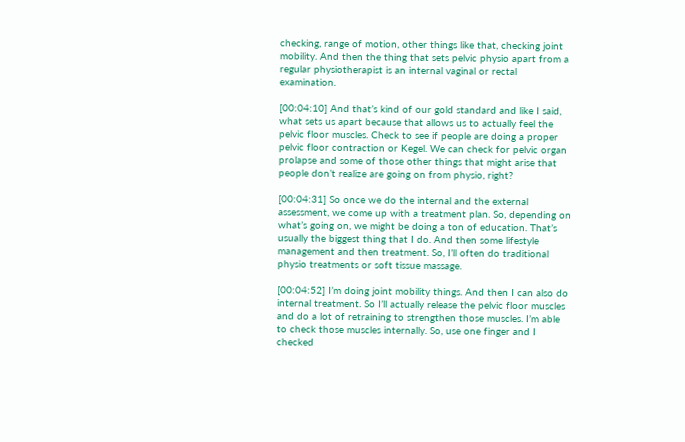checking, range of motion, other things like that, checking joint mobility. And then the thing that sets pelvic physio apart from a regular physiotherapist is an internal vaginal or rectal examination.

[00:04:10] And that’s kind of our gold standard and like I said, what sets us apart because that allows us to actually feel the pelvic floor muscles. Check to see if people are doing a proper pelvic floor contraction or Kegel. We can check for pelvic organ prolapse and some of those other things that might arise that people don’t realize are going on from physio, right?

[00:04:31] So once we do the internal and the external assessment, we come up with a treatment plan. So, depending on what’s going on, we might be doing a ton of education. That’s usually the biggest thing that I do. And then some lifestyle management and then treatment. So, I’ll often do traditional physio treatments or soft tissue massage.

[00:04:52] I’m doing joint mobility things. And then I can also do internal treatment. So I’ll actually release the pelvic floor muscles and do a lot of retraining to strengthen those muscles. I’m able to check those muscles internally. So, use one finger and I checked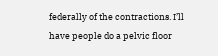federally of the contractions. I’ll have people do a pelvic floor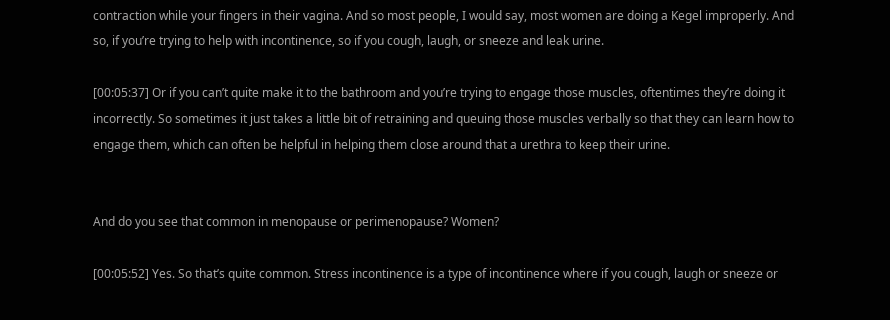contraction while your fingers in their vagina. And so most people, I would say, most women are doing a Kegel improperly. And so, if you’re trying to help with incontinence, so if you cough, laugh, or sneeze and leak urine.

[00:05:37] Or if you can’t quite make it to the bathroom and you’re trying to engage those muscles, oftentimes they’re doing it incorrectly. So sometimes it just takes a little bit of retraining and queuing those muscles verbally so that they can learn how to engage them, which can often be helpful in helping them close around that a urethra to keep their urine.


And do you see that common in menopause or perimenopause? Women?

[00:05:52] Yes. So that’s quite common. Stress incontinence is a type of incontinence where if you cough, laugh or sneeze or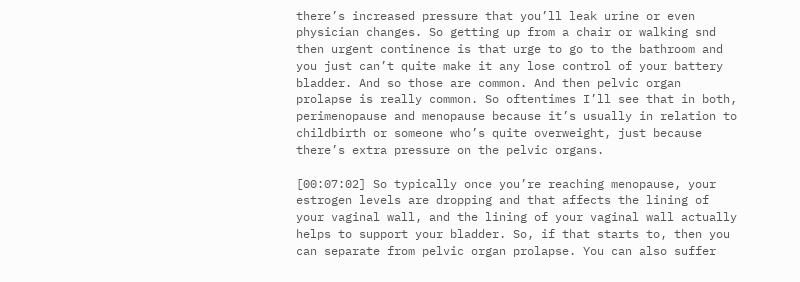there’s increased pressure that you’ll leak urine or even physician changes. So getting up from a chair or walking snd then urgent continence is that urge to go to the bathroom and you just can’t quite make it any lose control of your battery bladder. And so those are common. And then pelvic organ prolapse is really common. So oftentimes I’ll see that in both, perimenopause and menopause because it’s usually in relation to childbirth or someone who’s quite overweight, just because there’s extra pressure on the pelvic organs.

[00:07:02] So typically once you’re reaching menopause, your estrogen levels are dropping and that affects the lining of your vaginal wall, and the lining of your vaginal wall actually helps to support your bladder. So, if that starts to, then you can separate from pelvic organ prolapse. You can also suffer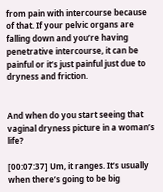from pain with intercourse because of that. If your pelvic organs are falling down and you’re having penetrative intercourse, it can be painful or it’s just painful just due to dryness and friction.


And when do you start seeing that vaginal dryness picture in a woman’s life?

[00:07:37] Um, it ranges. It’s usually when there’s going to be big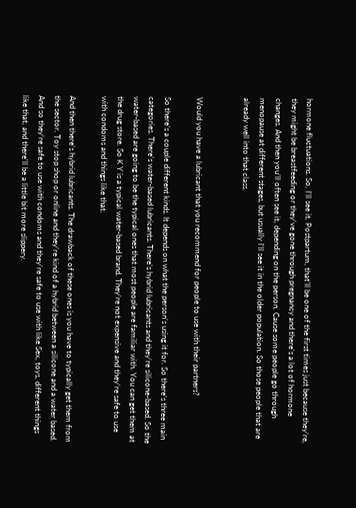hormone fluctuations. So, I’ll see it. Postpartum, that’ll be one of the first times just because they’re, they might be breastfeeding or they’ve gone through pregnancy and there’s a lot of hormone changes. And then you’ll often see it, depending on the person. Cause some people go through menopause at different stages, but usually I’ll see it in the older population. So those people that are already well into that class.


Would you have a lubricant that you recommend for people to use with their partners?

So there’s a couple different kinds. It depends on what the person’s using it for. So there’s three main categories. There’s water-based lubricants. There’s hybrid lubricants and they’re silicone-based. So the water-based are going to be the typical ones that most people are familiar with. You can get them at the drug store. So K Y is a typical water-based brand. They’re not expensive and they’re safe to use with condoms and things like that.

And then there’s hybrid lubricants. The drawback of these ones is you have to typically get them from the sector. Toy stop shop or online and they’re kind of a hybrid between a silicone and a water based. And so they’re safe to use with condoms and they’re safe to use with like Sex, toys, different things like that, and there’ll be a little bit more slippery.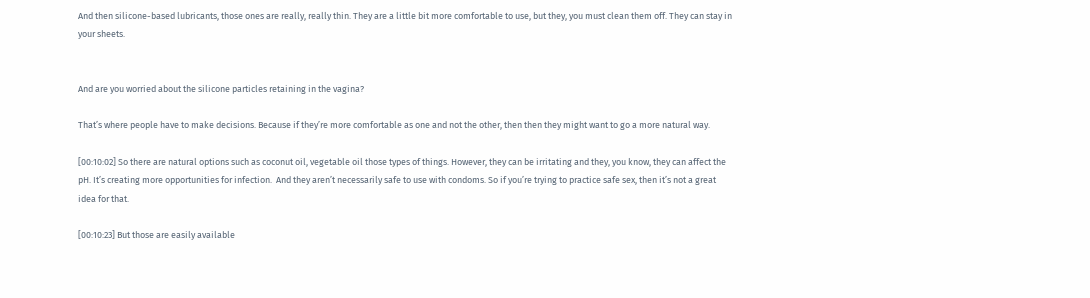And then silicone-based lubricants, those ones are really, really thin. They are a little bit more comfortable to use, but they, you must clean them off. They can stay in your sheets.


And are you worried about the silicone particles retaining in the vagina?

That’s where people have to make decisions. Because if they’re more comfortable as one and not the other, then then they might want to go a more natural way.

[00:10:02] So there are natural options such as coconut oil, vegetable oil those types of things. However, they can be irritating and they, you know, they can affect the pH. It’s creating more opportunities for infection.  And they aren’t necessarily safe to use with condoms. So if you’re trying to practice safe sex, then it’s not a great idea for that.

[00:10:23] But those are easily available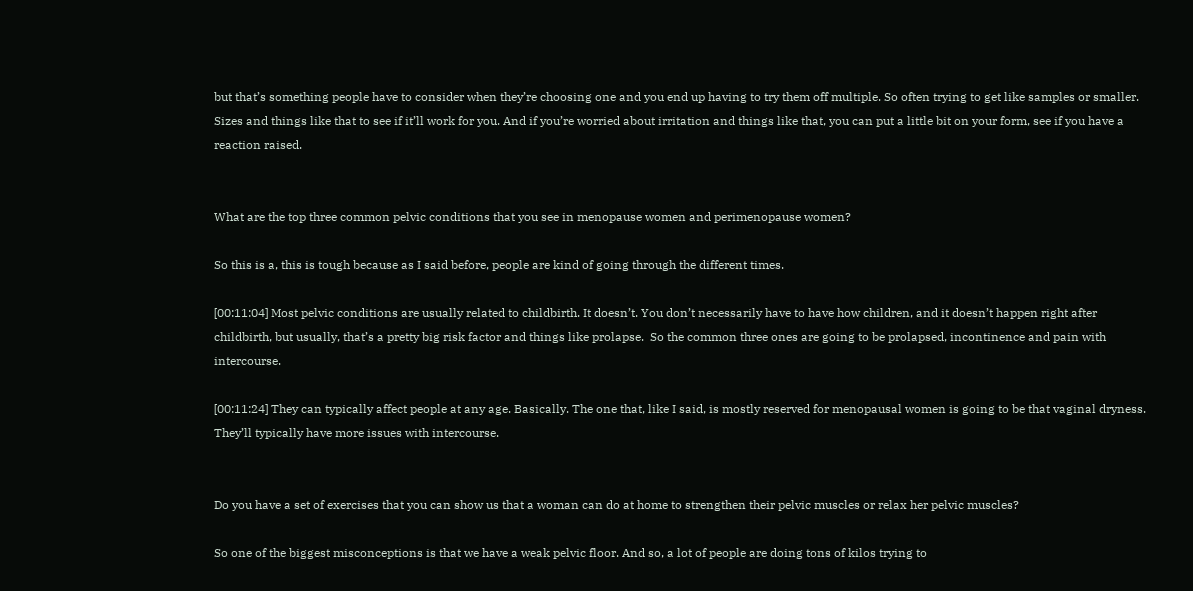but that’s something people have to consider when they’re choosing one and you end up having to try them off multiple. So often trying to get like samples or smaller. Sizes and things like that to see if it’ll work for you. And if you’re worried about irritation and things like that, you can put a little bit on your form, see if you have a reaction raised.


What are the top three common pelvic conditions that you see in menopause women and perimenopause women?

So this is a, this is tough because as I said before, people are kind of going through the different times.

[00:11:04] Most pelvic conditions are usually related to childbirth. It doesn’t. You don’t necessarily have to have how children, and it doesn’t happen right after childbirth, but usually, that’s a pretty big risk factor and things like prolapse.  So the common three ones are going to be prolapsed, incontinence and pain with intercourse.

[00:11:24] They can typically affect people at any age. Basically. The one that, like I said, is mostly reserved for menopausal women is going to be that vaginal dryness. They’ll typically have more issues with intercourse.


Do you have a set of exercises that you can show us that a woman can do at home to strengthen their pelvic muscles or relax her pelvic muscles?

So one of the biggest misconceptions is that we have a weak pelvic floor. And so, a lot of people are doing tons of kilos trying to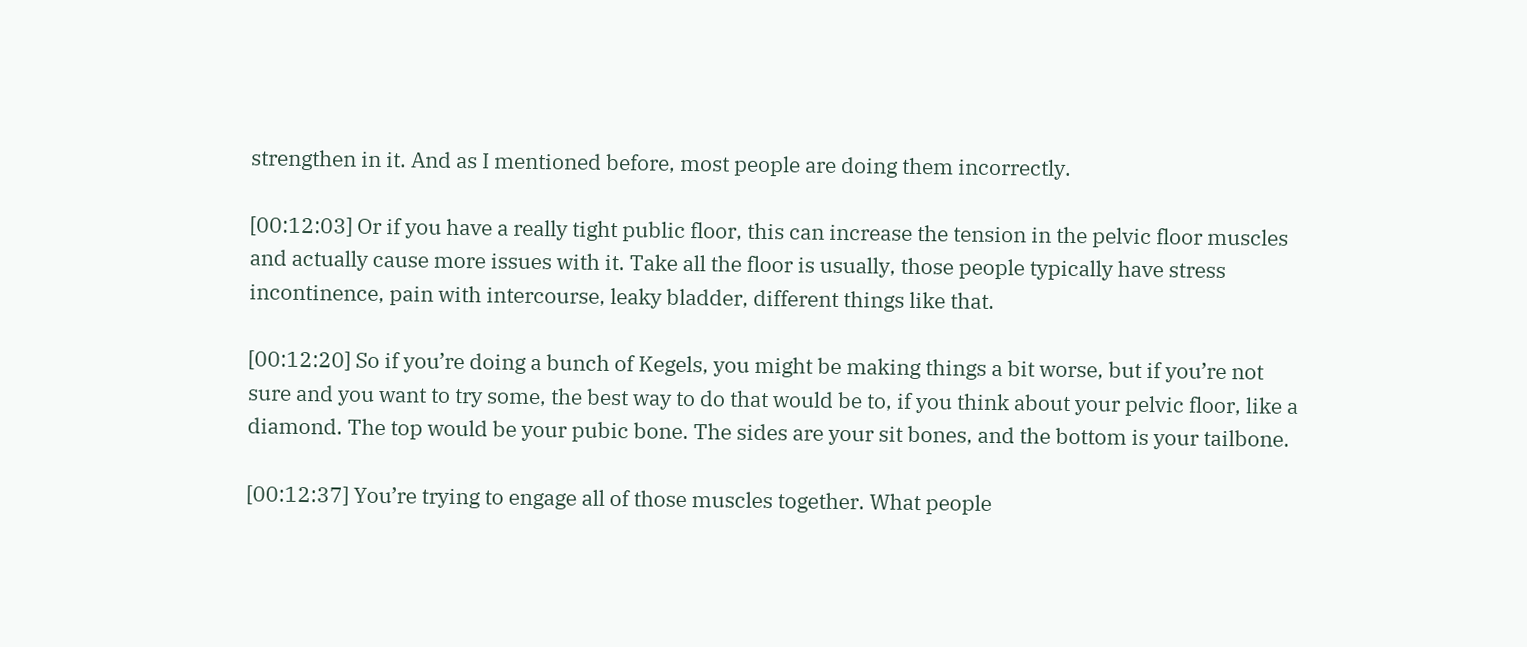strengthen in it. And as I mentioned before, most people are doing them incorrectly.

[00:12:03] Or if you have a really tight public floor, this can increase the tension in the pelvic floor muscles and actually cause more issues with it. Take all the floor is usually, those people typically have stress incontinence, pain with intercourse, leaky bladder, different things like that.

[00:12:20] So if you’re doing a bunch of Kegels, you might be making things a bit worse, but if you’re not sure and you want to try some, the best way to do that would be to, if you think about your pelvic floor, like a diamond. The top would be your pubic bone. The sides are your sit bones, and the bottom is your tailbone.

[00:12:37] You’re trying to engage all of those muscles together. What people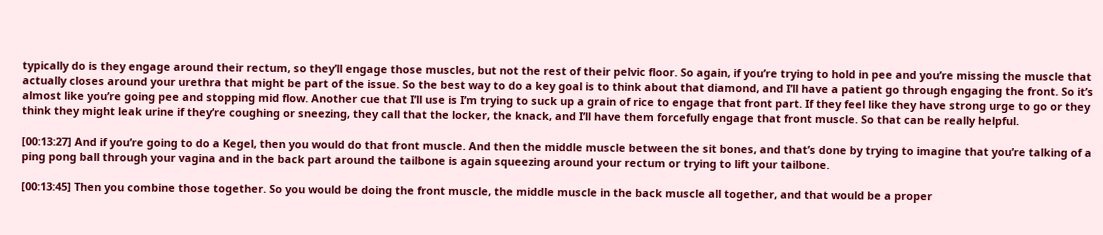typically do is they engage around their rectum, so they’ll engage those muscles, but not the rest of their pelvic floor. So again, if you’re trying to hold in pee and you’re missing the muscle that actually closes around your urethra that might be part of the issue. So the best way to do a key goal is to think about that diamond, and I’ll have a patient go through engaging the front. So it’s almost like you’re going pee and stopping mid flow. Another cue that I’ll use is I’m trying to suck up a grain of rice to engage that front part. If they feel like they have strong urge to go or they think they might leak urine if they’re coughing or sneezing, they call that the locker, the knack, and I’ll have them forcefully engage that front muscle. So that can be really helpful.

[00:13:27] And if you’re going to do a Kegel, then you would do that front muscle. And then the middle muscle between the sit bones, and that’s done by trying to imagine that you’re talking of a ping pong ball through your vagina and in the back part around the tailbone is again squeezing around your rectum or trying to lift your tailbone.

[00:13:45] Then you combine those together. So you would be doing the front muscle, the middle muscle in the back muscle all together, and that would be a proper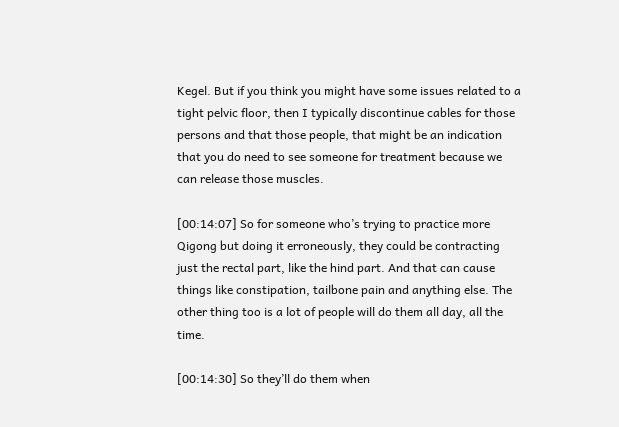Kegel. But if you think you might have some issues related to a tight pelvic floor, then I typically discontinue cables for those persons and that those people, that might be an indication that you do need to see someone for treatment because we can release those muscles.

[00:14:07] So for someone who’s trying to practice more Qigong but doing it erroneously, they could be contracting just the rectal part, like the hind part. And that can cause things like constipation, tailbone pain and anything else. The other thing too is a lot of people will do them all day, all the time.

[00:14:30] So they’ll do them when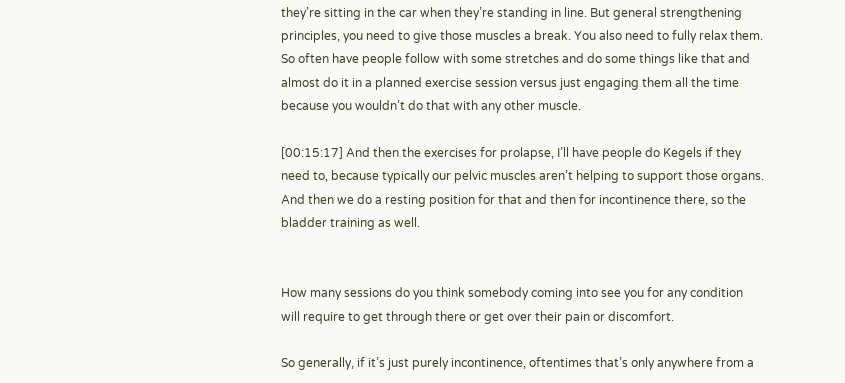they’re sitting in the car when they’re standing in line. But general strengthening principles, you need to give those muscles a break. You also need to fully relax them. So often have people follow with some stretches and do some things like that and almost do it in a planned exercise session versus just engaging them all the time because you wouldn’t do that with any other muscle.

[00:15:17] And then the exercises for prolapse, I’ll have people do Kegels if they need to, because typically our pelvic muscles aren’t helping to support those organs. And then we do a resting position for that and then for incontinence there, so the bladder training as well.


How many sessions do you think somebody coming into see you for any condition will require to get through there or get over their pain or discomfort.

So generally, if it’s just purely incontinence, oftentimes that’s only anywhere from a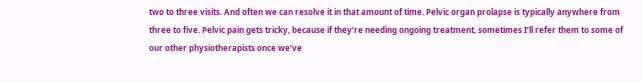two to three visits. And often we can resolve it in that amount of time. Pelvic organ prolapse is typically anywhere from three to five. Pelvic pain gets tricky, because if they’re needing ongoing treatment, sometimes I’ll refer them to some of our other physiotherapists once we’ve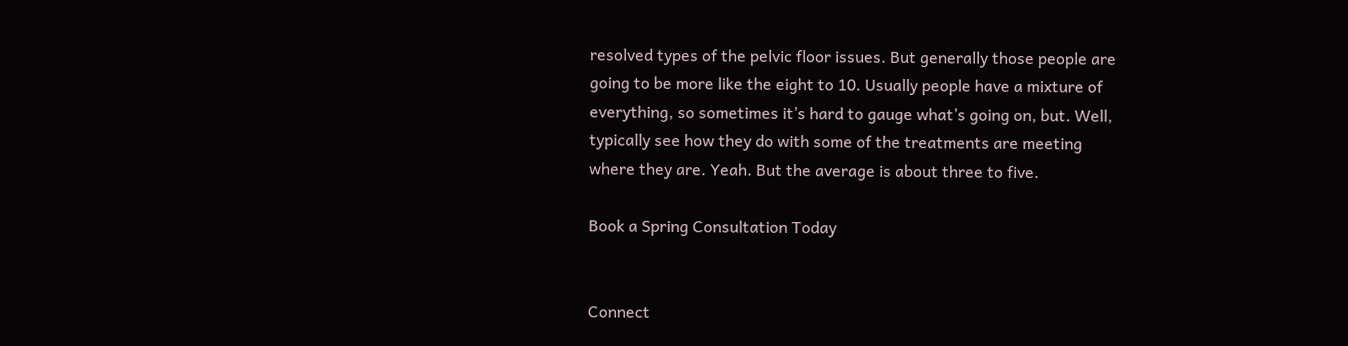resolved types of the pelvic floor issues. But generally those people are going to be more like the eight to 10. Usually people have a mixture of everything, so sometimes it’s hard to gauge what’s going on, but. Well, typically see how they do with some of the treatments are meeting where they are. Yeah. But the average is about three to five.

Book a Spring Consultation Today


Connect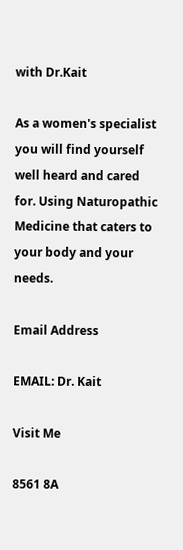with Dr.Kait

As a women's specialist you will find yourself well heard and cared for. Using Naturopathic Medicine that caters to your body and your needs.

Email Address

EMAIL: Dr. Kait

Visit Me

8561 8A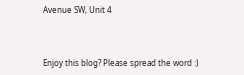Avenue SW, Unit 4



Enjoy this blog? Please spread the word :)